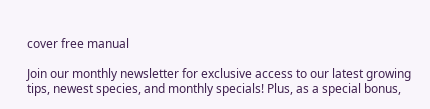cover free manual

Join our monthly newsletter for exclusive access to our latest growing tips, newest species, and monthly specials! Plus, as a special bonus,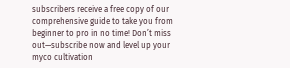subscribers receive a free copy of our comprehensive guide to take you from beginner to pro in no time! Don’t miss out—subscribe now and level up your myco cultivation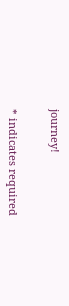journey!


* indicates required